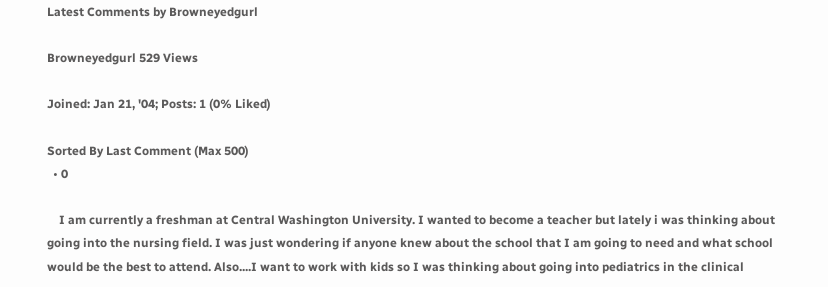Latest Comments by Browneyedgurl

Browneyedgurl 529 Views

Joined: Jan 21, '04; Posts: 1 (0% Liked)

Sorted By Last Comment (Max 500)
  • 0

    I am currently a freshman at Central Washington University. I wanted to become a teacher but lately i was thinking about going into the nursing field. I was just wondering if anyone knew about the school that I am going to need and what school would be the best to attend. Also....I want to work with kids so I was thinking about going into pediatrics in the clinical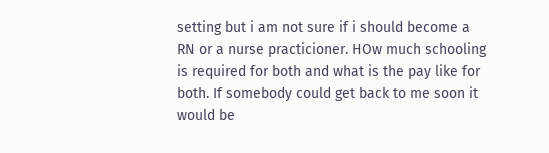setting but i am not sure if i should become a RN or a nurse practicioner. HOw much schooling is required for both and what is the pay like for both. If somebody could get back to me soon it would be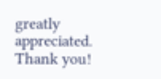greatly appreciated. Thank you!